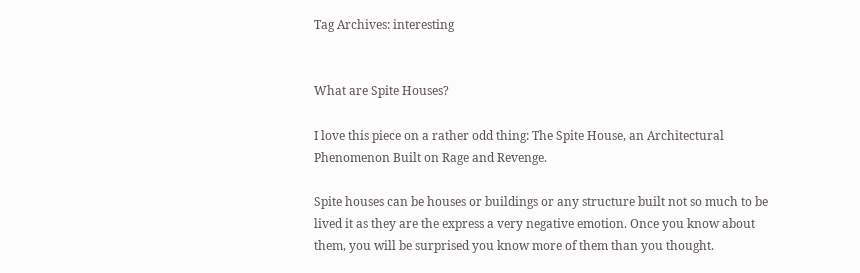Tag Archives: interesting


What are Spite Houses?

I love this piece on a rather odd thing: The Spite House, an Architectural Phenomenon Built on Rage and Revenge.

Spite houses can be houses or buildings or any structure built not so much to be lived it as they are the express a very negative emotion. Once you know about them, you will be surprised you know more of them than you thought.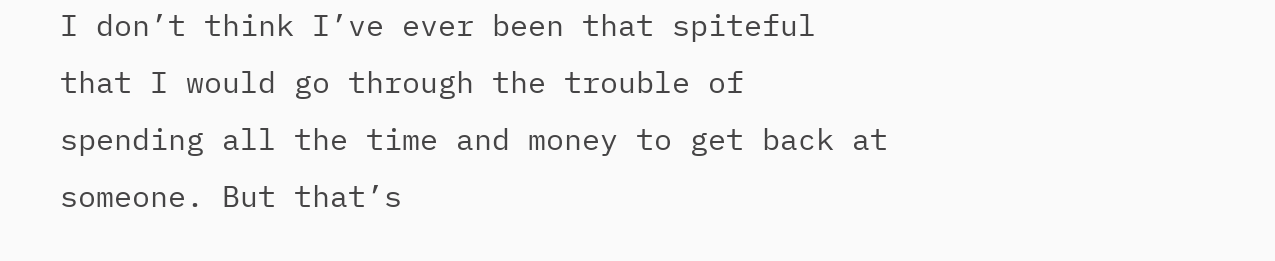I don’t think I’ve ever been that spiteful that I would go through the trouble of spending all the time and money to get back at someone. But that’s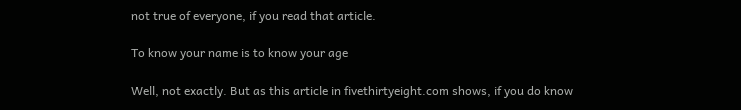not true of everyone, if you read that article.

To know your name is to know your age

Well, not exactly. But as this article in fivethirtyeight.com shows, if you do know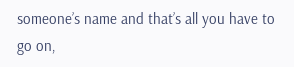someone’s name and that’s all you have to go on,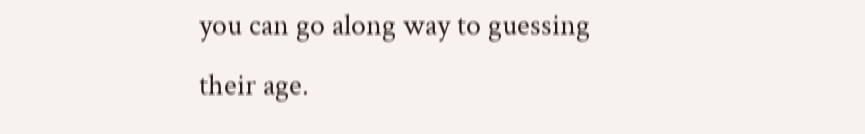you can go along way to guessing their age.